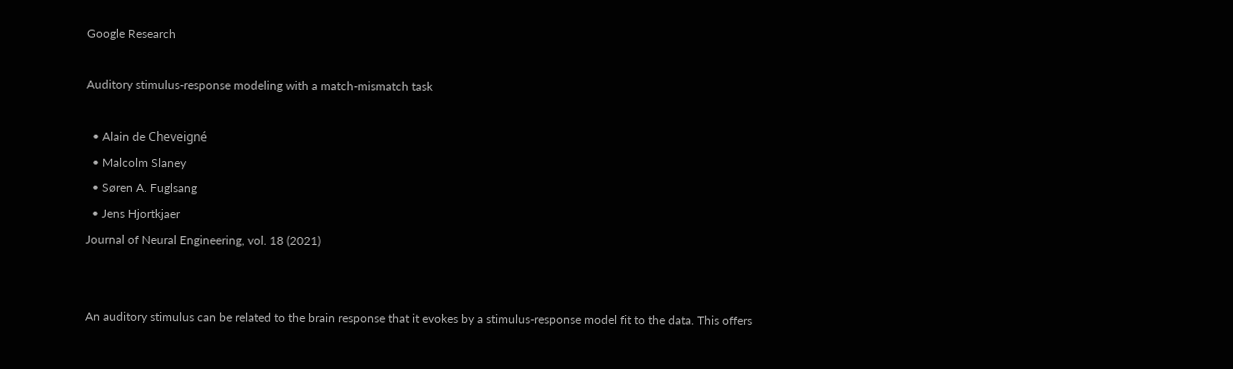Google Research

Auditory stimulus-response modeling with a match-mismatch task

  • Alain de Cheveigné
  • Malcolm Slaney
  • Søren A. Fuglsang
  • Jens Hjortkjaer
Journal of Neural Engineering, vol. 18 (2021)


An auditory stimulus can be related to the brain response that it evokes by a stimulus-response model fit to the data. This offers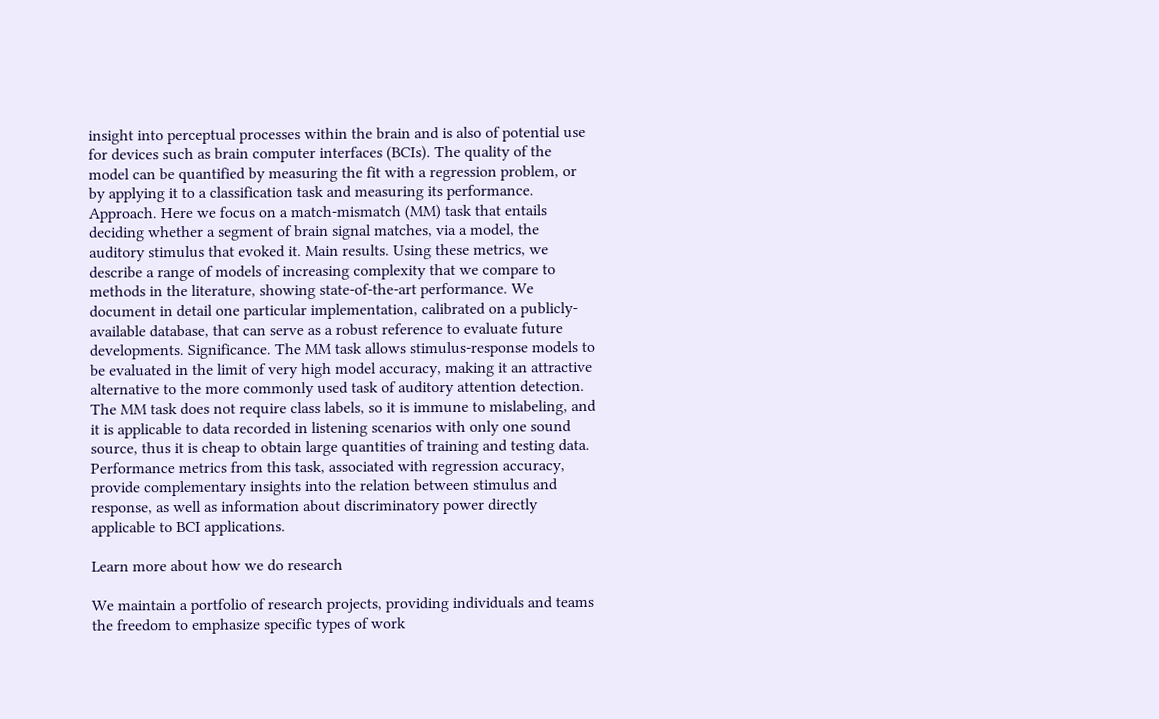insight into perceptual processes within the brain and is also of potential use for devices such as brain computer interfaces (BCIs). The quality of the model can be quantified by measuring the fit with a regression problem, or by applying it to a classification task and measuring its performance. Approach. Here we focus on a match-mismatch (MM) task that entails deciding whether a segment of brain signal matches, via a model, the auditory stimulus that evoked it. Main results. Using these metrics, we describe a range of models of increasing complexity that we compare to methods in the literature, showing state-of-the-art performance. We document in detail one particular implementation, calibrated on a publicly-available database, that can serve as a robust reference to evaluate future developments. Significance. The MM task allows stimulus-response models to be evaluated in the limit of very high model accuracy, making it an attractive alternative to the more commonly used task of auditory attention detection. The MM task does not require class labels, so it is immune to mislabeling, and it is applicable to data recorded in listening scenarios with only one sound source, thus it is cheap to obtain large quantities of training and testing data. Performance metrics from this task, associated with regression accuracy, provide complementary insights into the relation between stimulus and response, as well as information about discriminatory power directly applicable to BCI applications.

Learn more about how we do research

We maintain a portfolio of research projects, providing individuals and teams the freedom to emphasize specific types of work